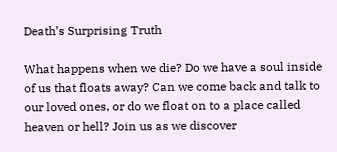Death’s Surprising Truth

What happens when we die? Do we have a soul inside of us that floats away? Can we come back and talk to our loved ones, or do we float on to a place called heaven or hell? Join us as we discover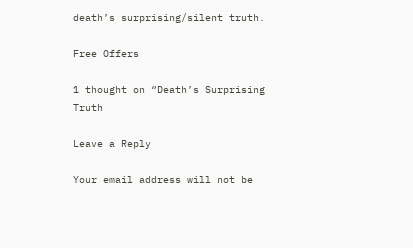death’s surprising/silent truth.

Free Offers

1 thought on “Death’s Surprising Truth

Leave a Reply

Your email address will not be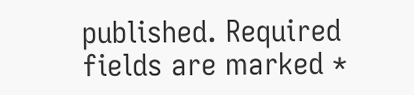published. Required fields are marked *